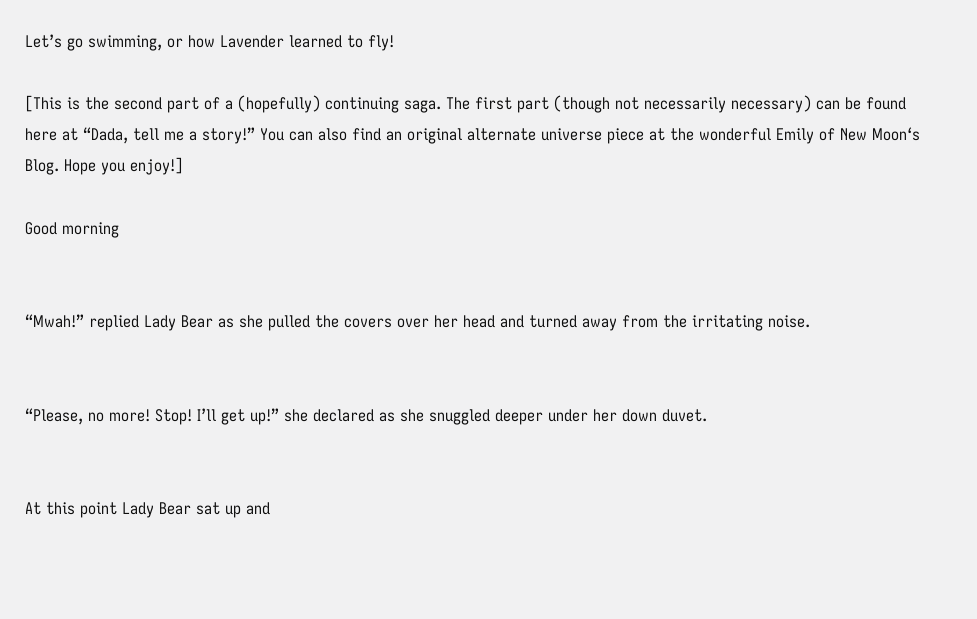Let’s go swimming, or how Lavender learned to fly!

[This is the second part of a (hopefully) continuing saga. The first part (though not necessarily necessary) can be found here at “Dada, tell me a story!” You can also find an original alternate universe piece at the wonderful Emily of New Moon‘s Blog. Hope you enjoy!]

Good morning


“Mwah!” replied Lady Bear as she pulled the covers over her head and turned away from the irritating noise.


“Please, no more! Stop! I’ll get up!” she declared as she snuggled deeper under her down duvet.


At this point Lady Bear sat up and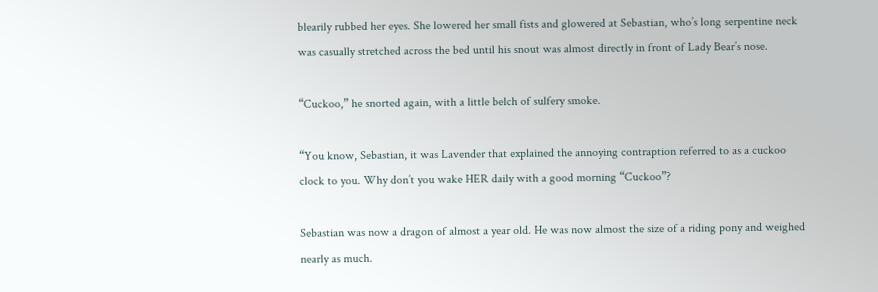blearily rubbed her eyes. She lowered her small fists and glowered at Sebastian, who’s long serpentine neck was casually stretched across the bed until his snout was almost directly in front of Lady Bear’s nose.

“Cuckoo,” he snorted again, with a little belch of sulfery smoke.

“You know, Sebastian, it was Lavender that explained the annoying contraption referred to as a cuckoo clock to you. Why don’t you wake HER daily with a good morning “Cuckoo”?

Sebastian was now a dragon of almost a year old. He was now almost the size of a riding pony and weighed nearly as much.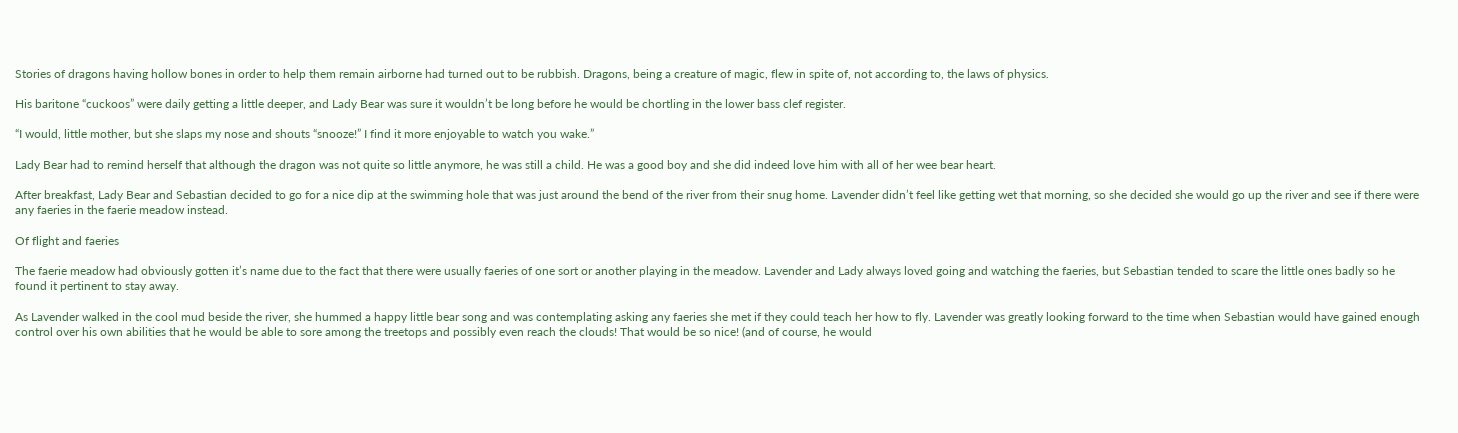Stories of dragons having hollow bones in order to help them remain airborne had turned out to be rubbish. Dragons, being a creature of magic, flew in spite of, not according to, the laws of physics.

His baritone “cuckoos” were daily getting a little deeper, and Lady Bear was sure it wouldn’t be long before he would be chortling in the lower bass clef register.

“I would, little mother, but she slaps my nose and shouts “snooze!” I find it more enjoyable to watch you wake.”

Lady Bear had to remind herself that although the dragon was not quite so little anymore, he was still a child. He was a good boy and she did indeed love him with all of her wee bear heart.

After breakfast, Lady Bear and Sebastian decided to go for a nice dip at the swimming hole that was just around the bend of the river from their snug home. Lavender didn’t feel like getting wet that morning, so she decided she would go up the river and see if there were any faeries in the faerie meadow instead.

Of flight and faeries

The faerie meadow had obviously gotten it’s name due to the fact that there were usually faeries of one sort or another playing in the meadow. Lavender and Lady always loved going and watching the faeries, but Sebastian tended to scare the little ones badly so he found it pertinent to stay away.

As Lavender walked in the cool mud beside the river, she hummed a happy little bear song and was contemplating asking any faeries she met if they could teach her how to fly. Lavender was greatly looking forward to the time when Sebastian would have gained enough control over his own abilities that he would be able to sore among the treetops and possibly even reach the clouds! That would be so nice! (and of course, he would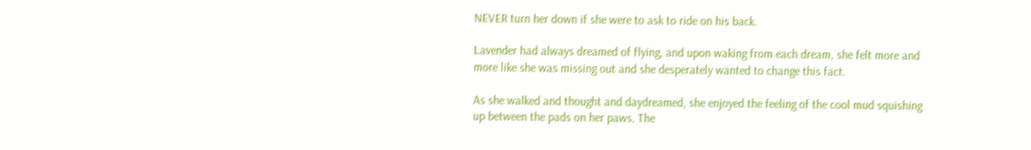NEVER turn her down if she were to ask to ride on his back.

Lavender had always dreamed of flying, and upon waking from each dream, she felt more and more like she was missing out and she desperately wanted to change this fact.

As she walked and thought and daydreamed, she enjoyed the feeling of the cool mud squishing up between the pads on her paws. The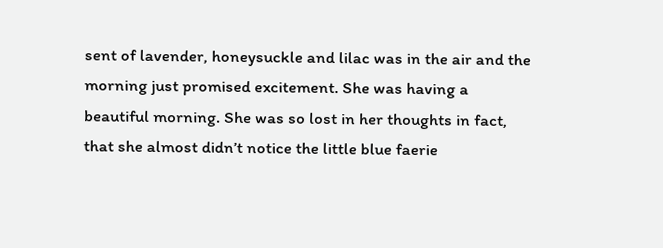sent of lavender, honeysuckle and lilac was in the air and the morning just promised excitement. She was having a beautiful morning. She was so lost in her thoughts in fact, that she almost didn’t notice the little blue faerie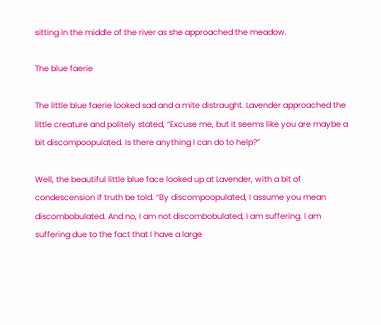sitting in the middle of the river as she approached the meadow.

The blue faerie

The little blue faerie looked sad and a mite distraught. Lavender approached the little creature and politely stated, “Excuse me, but it seems like you are maybe a bit discompoopulated. Is there anything I can do to help?”

Well, the beautiful little blue face looked up at Lavender, with a bit of condescension if truth be told. “By discompoopulated, I assume you mean discombobulated. And no, I am not discombobulated, I am suffering. I am suffering due to the fact that I have a large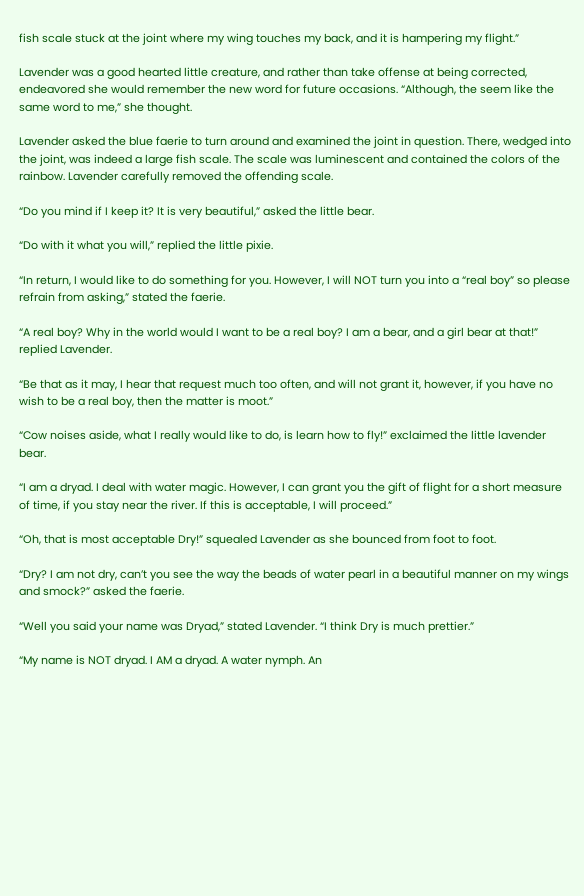fish scale stuck at the joint where my wing touches my back, and it is hampering my flight.”

Lavender was a good hearted little creature, and rather than take offense at being corrected, endeavored she would remember the new word for future occasions. “Although, the seem like the same word to me,” she thought.

Lavender asked the blue faerie to turn around and examined the joint in question. There, wedged into the joint, was indeed a large fish scale. The scale was luminescent and contained the colors of the rainbow. Lavender carefully removed the offending scale.

“Do you mind if I keep it? It is very beautiful,” asked the little bear.

“Do with it what you will,” replied the little pixie.

“In return, I would like to do something for you. However, I will NOT turn you into a “real boy” so please refrain from asking,” stated the faerie.

“A real boy? Why in the world would I want to be a real boy? I am a bear, and a girl bear at that!” replied Lavender.

“Be that as it may, I hear that request much too often, and will not grant it, however, if you have no wish to be a real boy, then the matter is moot.”

“Cow noises aside, what I really would like to do, is learn how to fly!” exclaimed the little lavender bear.

“I am a dryad. I deal with water magic. However, I can grant you the gift of flight for a short measure of time, if you stay near the river. If this is acceptable, I will proceed.”

“Oh, that is most acceptable Dry!” squealed Lavender as she bounced from foot to foot.

“Dry? I am not dry, can’t you see the way the beads of water pearl in a beautiful manner on my wings and smock?” asked the faerie.

“Well you said your name was Dryad,” stated Lavender. “I think Dry is much prettier.”

“My name is NOT dryad. I AM a dryad. A water nymph. An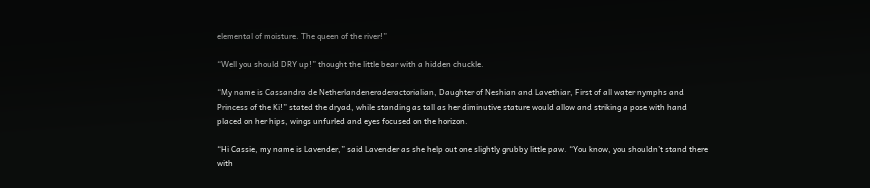elemental of moisture. The queen of the river!”

“Well you should DRY up!” thought the little bear with a hidden chuckle.

“My name is Cassandra de Netherlandeneraderactorialian, Daughter of Neshian and Lavethiar, First of all water nymphs and Princess of the Ki!” stated the dryad, while standing as tall as her diminutive stature would allow and striking a pose with hand placed on her hips, wings unfurled and eyes focused on the horizon.

“Hi Cassie, my name is Lavender,” said Lavender as she help out one slightly grubby little paw. “You know, you shouldn’t stand there with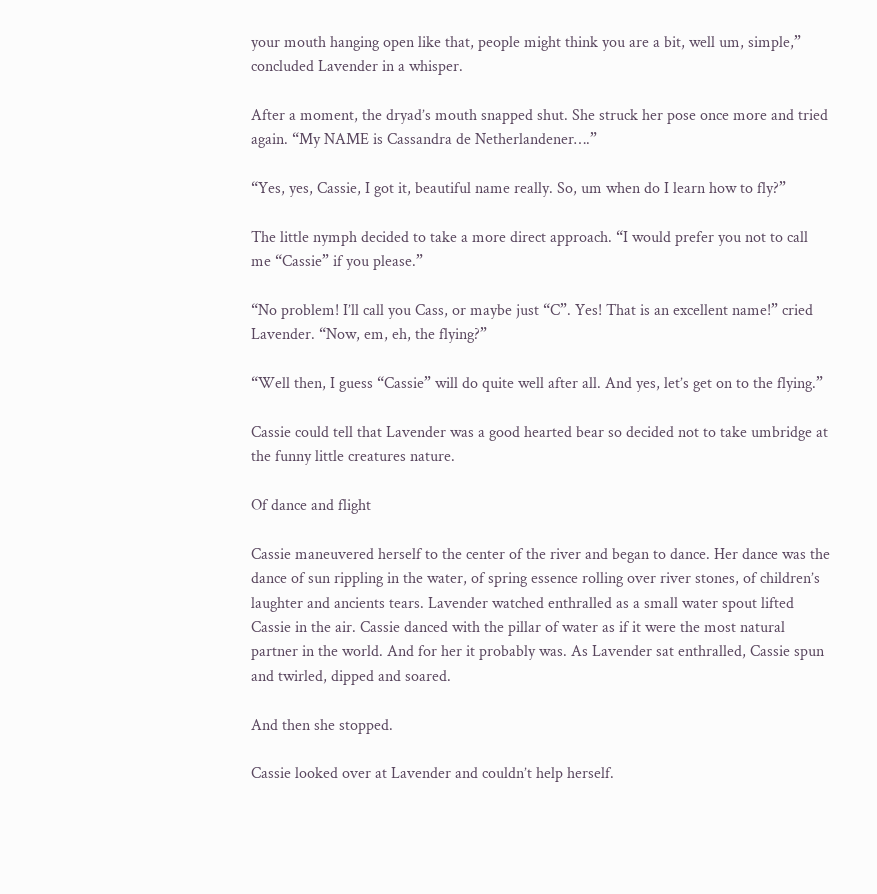your mouth hanging open like that, people might think you are a bit, well um, simple,” concluded Lavender in a whisper.

After a moment, the dryad’s mouth snapped shut. She struck her pose once more and tried again. “My NAME is Cassandra de Netherlandener….”

“Yes, yes, Cassie, I got it, beautiful name really. So, um when do I learn how to fly?”

The little nymph decided to take a more direct approach. “I would prefer you not to call me “Cassie” if you please.”

“No problem! I’ll call you Cass, or maybe just “C”. Yes! That is an excellent name!” cried Lavender. “Now, em, eh, the flying?”

“Well then, I guess “Cassie” will do quite well after all. And yes, let’s get on to the flying.”

Cassie could tell that Lavender was a good hearted bear so decided not to take umbridge at the funny little creatures nature.

Of dance and flight

Cassie maneuvered herself to the center of the river and began to dance. Her dance was the dance of sun rippling in the water, of spring essence rolling over river stones, of children’s laughter and ancients tears. Lavender watched enthralled as a small water spout lifted Cassie in the air. Cassie danced with the pillar of water as if it were the most natural partner in the world. And for her it probably was. As Lavender sat enthralled, Cassie spun and twirled, dipped and soared.

And then she stopped.

Cassie looked over at Lavender and couldn’t help herself.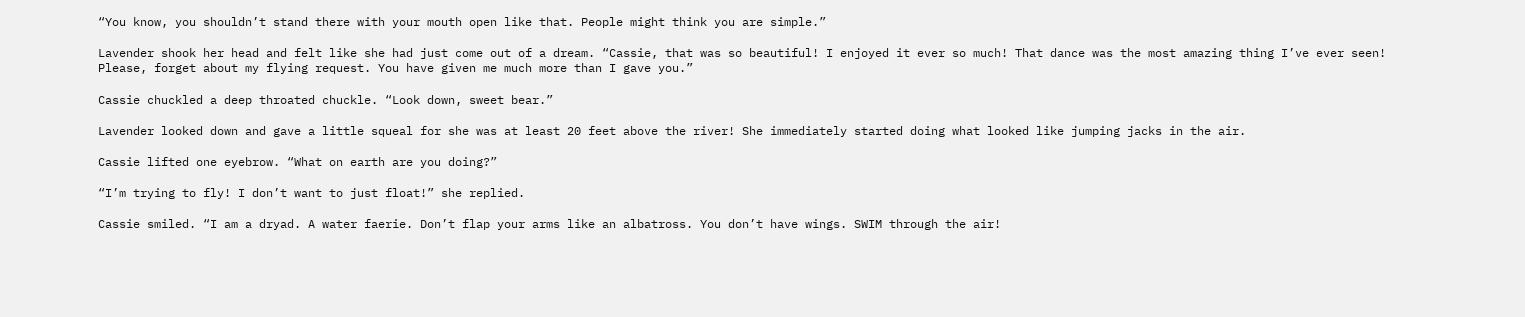“You know, you shouldn’t stand there with your mouth open like that. People might think you are simple.”

Lavender shook her head and felt like she had just come out of a dream. “Cassie, that was so beautiful! I enjoyed it ever so much! That dance was the most amazing thing I’ve ever seen! Please, forget about my flying request. You have given me much more than I gave you.”

Cassie chuckled a deep throated chuckle. “Look down, sweet bear.”

Lavender looked down and gave a little squeal for she was at least 20 feet above the river! She immediately started doing what looked like jumping jacks in the air.

Cassie lifted one eyebrow. “What on earth are you doing?”

“I’m trying to fly! I don’t want to just float!” she replied.

Cassie smiled. “I am a dryad. A water faerie. Don’t flap your arms like an albatross. You don’t have wings. SWIM through the air!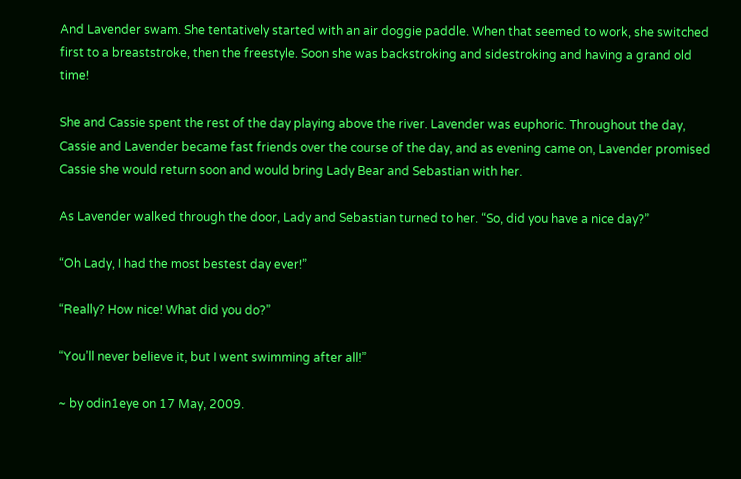And Lavender swam. She tentatively started with an air doggie paddle. When that seemed to work, she switched first to a breaststroke, then the freestyle. Soon she was backstroking and sidestroking and having a grand old time!

She and Cassie spent the rest of the day playing above the river. Lavender was euphoric. Throughout the day, Cassie and Lavender became fast friends over the course of the day, and as evening came on, Lavender promised Cassie she would return soon and would bring Lady Bear and Sebastian with her.

As Lavender walked through the door, Lady and Sebastian turned to her. “So, did you have a nice day?”

“Oh Lady, I had the most bestest day ever!”

“Really? How nice! What did you do?”

“You’ll never believe it, but I went swimming after all!”

~ by odin1eye on 17 May, 2009.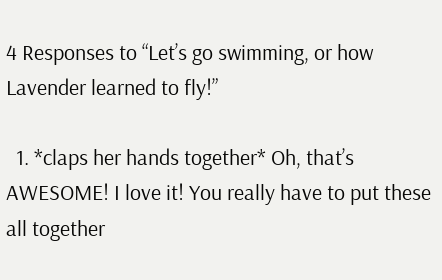4 Responses to “Let’s go swimming, or how Lavender learned to fly!”

  1. *claps her hands together* Oh, that’s AWESOME! I love it! You really have to put these all together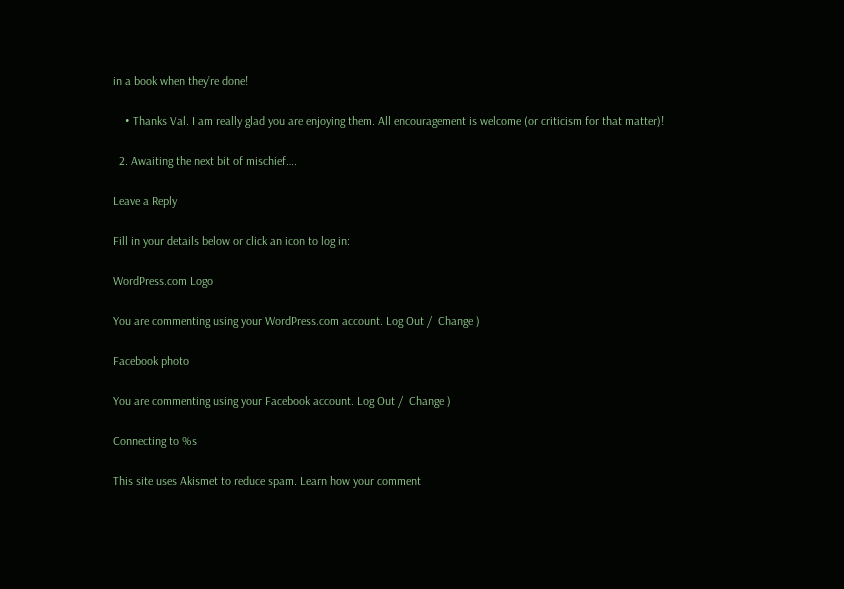in a book when they’re done!

    • Thanks Val. I am really glad you are enjoying them. All encouragement is welcome (or criticism for that matter)!

  2. Awaiting the next bit of mischief….

Leave a Reply

Fill in your details below or click an icon to log in:

WordPress.com Logo

You are commenting using your WordPress.com account. Log Out /  Change )

Facebook photo

You are commenting using your Facebook account. Log Out /  Change )

Connecting to %s

This site uses Akismet to reduce spam. Learn how your comment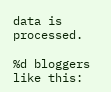data is processed.

%d bloggers like this: